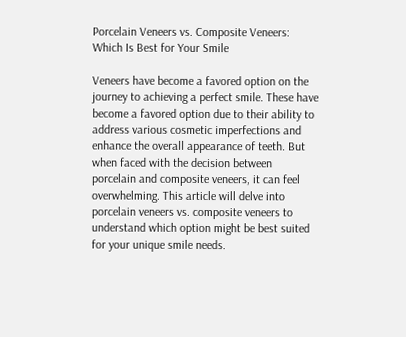Porcelain Veneers vs. Composite Veneers: Which Is Best for Your Smile

Veneers have become a favored option on the journey to achieving a perfect smile. These have become a favored option due to their ability to address various cosmetic imperfections and enhance the overall appearance of teeth. But when faced with the decision between porcelain and composite veneers, it can feel overwhelming. This article will delve into porcelain veneers vs. composite veneers to understand which option might be best suited for your unique smile needs.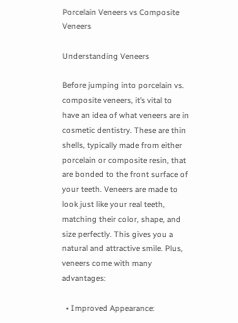Porcelain Veneers vs Composite Veneers

Understanding Veneers

Before jumping into porcelain vs. composite veneers, it’s vital to have an idea of what veneers are in cosmetic dentistry. These are thin shells, typically made from either porcelain or composite resin, that are bonded to the front surface of your teeth. Veneers are made to look just like your real teeth, matching their color, shape, and size perfectly. This gives you a natural and attractive smile. Plus, veneers come with many advantages:

  • Improved Appearance: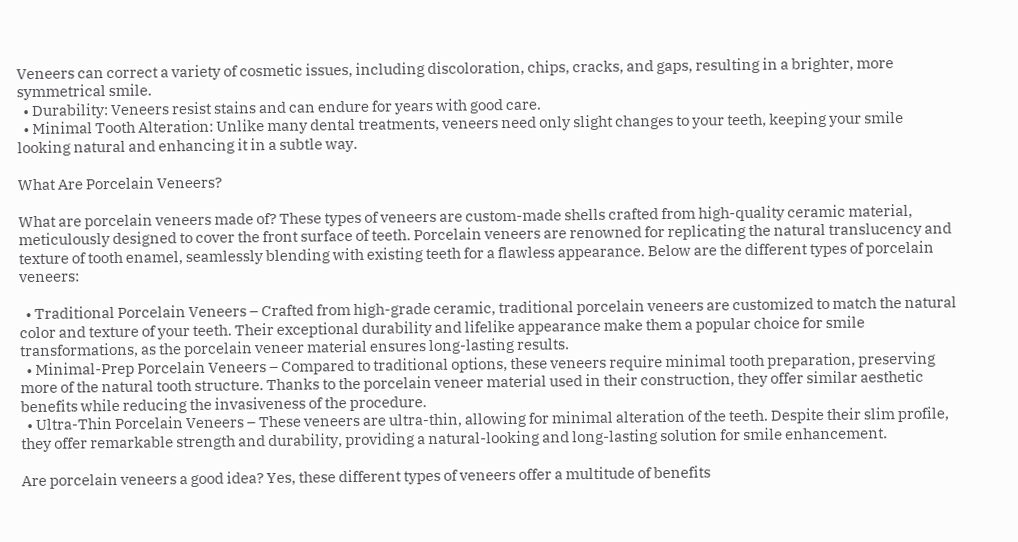Veneers can correct a variety of cosmetic issues, including discoloration, chips, cracks, and gaps, resulting in a brighter, more symmetrical smile.
  • Durability: Veneers resist stains and can endure for years with good care.
  • Minimal Tooth Alteration: Unlike many dental treatments, veneers need only slight changes to your teeth, keeping your smile looking natural and enhancing it in a subtle way.

What Are Porcelain Veneers?

What are porcelain veneers made of? These types of veneers are custom-made shells crafted from high-quality ceramic material, meticulously designed to cover the front surface of teeth. Porcelain veneers are renowned for replicating the natural translucency and texture of tooth enamel, seamlessly blending with existing teeth for a flawless appearance. Below are the different types of porcelain veneers:

  • Traditional Porcelain Veneers – Crafted from high-grade ceramic, traditional porcelain veneers are customized to match the natural color and texture of your teeth. Their exceptional durability and lifelike appearance make them a popular choice for smile transformations, as the porcelain veneer material ensures long-lasting results.
  • Minimal-Prep Porcelain Veneers – Compared to traditional options, these veneers require minimal tooth preparation, preserving more of the natural tooth structure. Thanks to the porcelain veneer material used in their construction, they offer similar aesthetic benefits while reducing the invasiveness of the procedure.
  • Ultra-Thin Porcelain Veneers – These veneers are ultra-thin, allowing for minimal alteration of the teeth. Despite their slim profile, they offer remarkable strength and durability, providing a natural-looking and long-lasting solution for smile enhancement.

Are porcelain veneers a good idea? Yes, these different types of veneers offer a multitude of benefits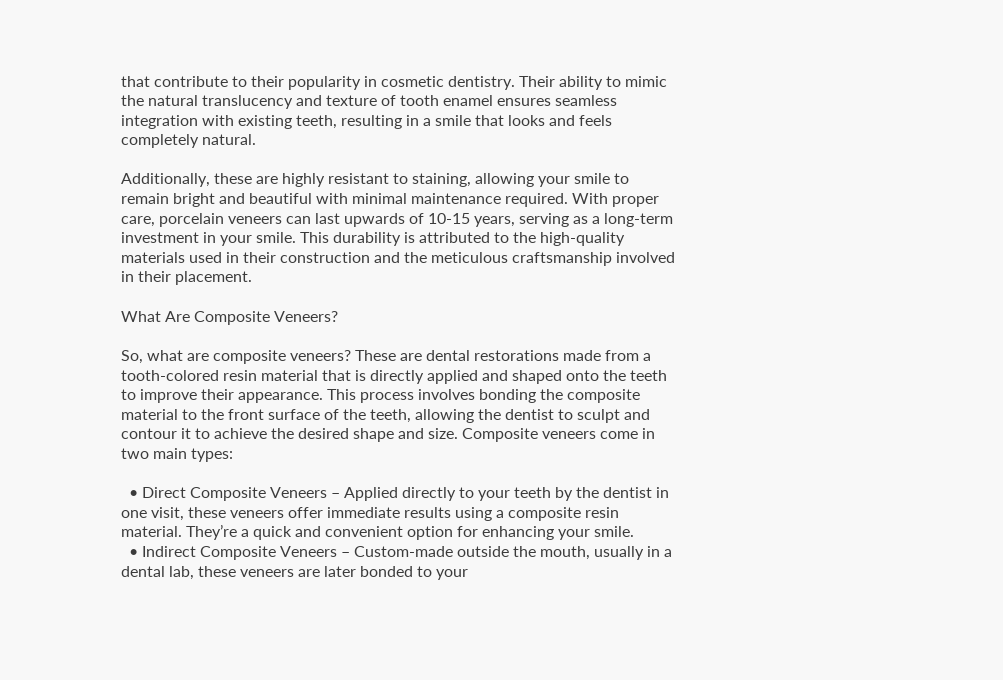that contribute to their popularity in cosmetic dentistry. Their ability to mimic the natural translucency and texture of tooth enamel ensures seamless integration with existing teeth, resulting in a smile that looks and feels completely natural.

Additionally, these are highly resistant to staining, allowing your smile to remain bright and beautiful with minimal maintenance required. With proper care, porcelain veneers can last upwards of 10-15 years, serving as a long-term investment in your smile. This durability is attributed to the high-quality materials used in their construction and the meticulous craftsmanship involved in their placement.

What Are Composite Veneers?

So, what are composite veneers? These are dental restorations made from a tooth-colored resin material that is directly applied and shaped onto the teeth to improve their appearance. This process involves bonding the composite material to the front surface of the teeth, allowing the dentist to sculpt and contour it to achieve the desired shape and size. Composite veneers come in two main types:

  • Direct Composite Veneers – Applied directly to your teeth by the dentist in one visit, these veneers offer immediate results using a composite resin material. They’re a quick and convenient option for enhancing your smile.
  • Indirect Composite Veneers – Custom-made outside the mouth, usually in a dental lab, these veneers are later bonded to your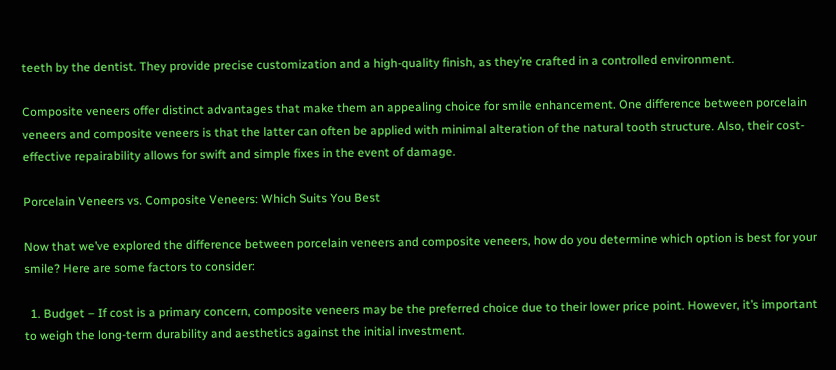teeth by the dentist. They provide precise customization and a high-quality finish, as they’re crafted in a controlled environment.

Composite veneers offer distinct advantages that make them an appealing choice for smile enhancement. One difference between porcelain veneers and composite veneers is that the latter can often be applied with minimal alteration of the natural tooth structure. Also, their cost-effective repairability allows for swift and simple fixes in the event of damage.

Porcelain Veneers vs. Composite Veneers: Which Suits You Best

Now that we’ve explored the difference between porcelain veneers and composite veneers, how do you determine which option is best for your smile? Here are some factors to consider:

  1. Budget – If cost is a primary concern, composite veneers may be the preferred choice due to their lower price point. However, it’s important to weigh the long-term durability and aesthetics against the initial investment.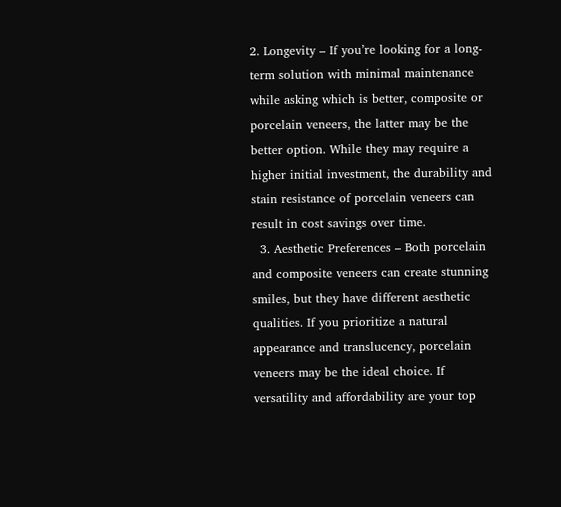2. Longevity – If you’re looking for a long-term solution with minimal maintenance while asking which is better, composite or porcelain veneers, the latter may be the better option. While they may require a higher initial investment, the durability and stain resistance of porcelain veneers can result in cost savings over time.
  3. Aesthetic Preferences – Both porcelain and composite veneers can create stunning smiles, but they have different aesthetic qualities. If you prioritize a natural appearance and translucency, porcelain veneers may be the ideal choice. If versatility and affordability are your top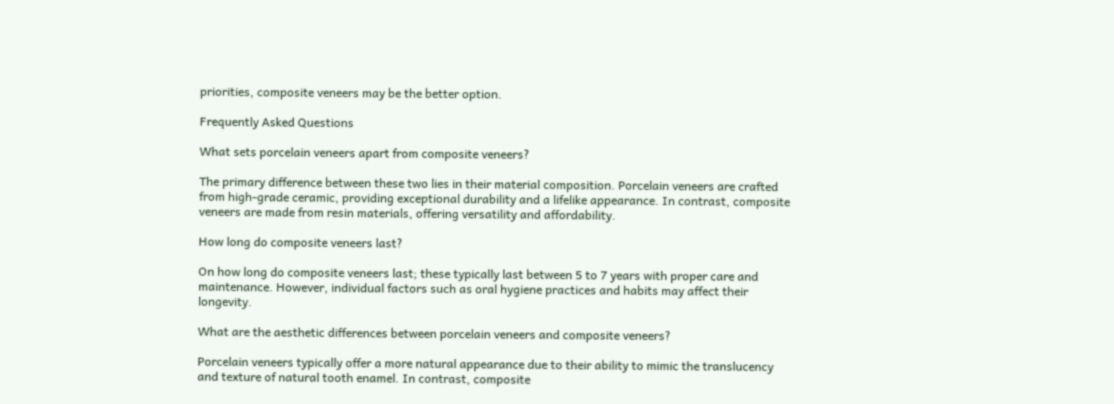priorities, composite veneers may be the better option.

Frequently Asked Questions

What sets porcelain veneers apart from composite veneers?

The primary difference between these two lies in their material composition. Porcelain veneers are crafted from high-grade ceramic, providing exceptional durability and a lifelike appearance. In contrast, composite veneers are made from resin materials, offering versatility and affordability.

How long do composite veneers last?

On how long do composite veneers last; these typically last between 5 to 7 years with proper care and maintenance. However, individual factors such as oral hygiene practices and habits may affect their longevity.

What are the aesthetic differences between porcelain veneers and composite veneers?

Porcelain veneers typically offer a more natural appearance due to their ability to mimic the translucency and texture of natural tooth enamel. In contrast, composite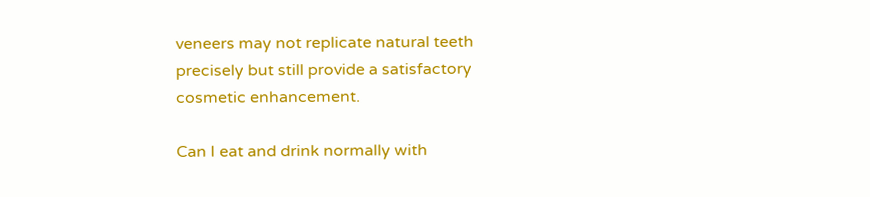veneers may not replicate natural teeth precisely but still provide a satisfactory cosmetic enhancement.

Can I eat and drink normally with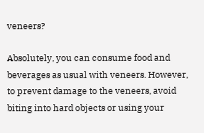veneers?

Absolutely, you can consume food and beverages as usual with veneers. However, to prevent damage to the veneers, avoid biting into hard objects or using your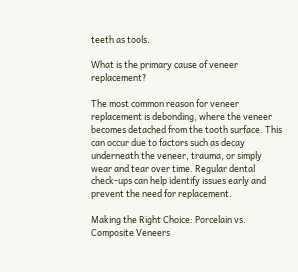teeth as tools.

What is the primary cause of veneer replacement?

The most common reason for veneer replacement is debonding, where the veneer becomes detached from the tooth surface. This can occur due to factors such as decay underneath the veneer, trauma, or simply wear and tear over time. Regular dental check-ups can help identify issues early and prevent the need for replacement.

Making the Right Choice: Porcelain vs. Composite Veneers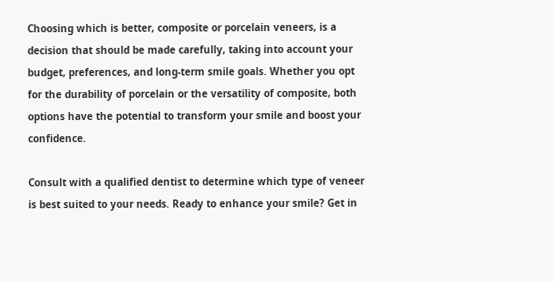Choosing which is better, composite or porcelain veneers, is a decision that should be made carefully, taking into account your budget, preferences, and long-term smile goals. Whether you opt for the durability of porcelain or the versatility of composite, both options have the potential to transform your smile and boost your confidence.

Consult with a qualified dentist to determine which type of veneer is best suited to your needs. Ready to enhance your smile? Get in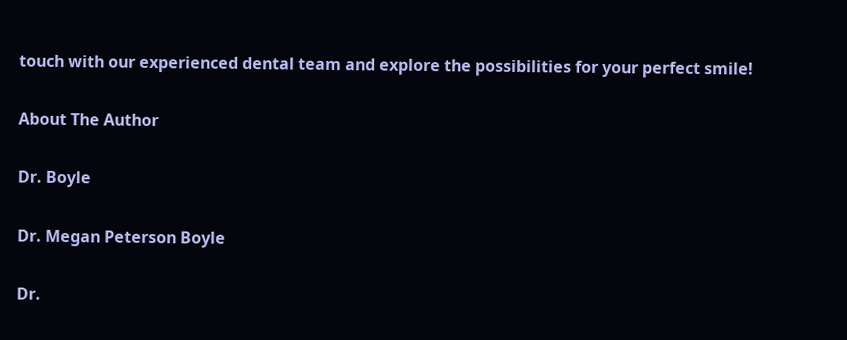touch with our experienced dental team and explore the possibilities for your perfect smile!

About The Author

Dr. Boyle

Dr. Megan Peterson Boyle

Dr.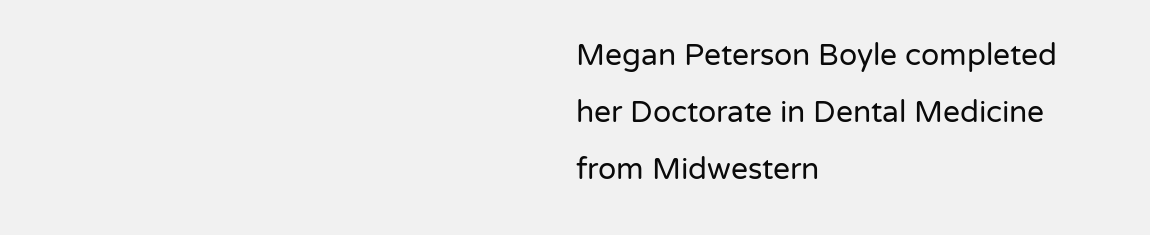Megan Peterson Boyle completed her Doctorate in Dental Medicine from Midwestern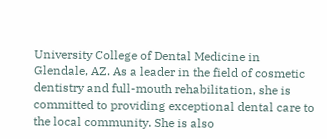University College of Dental Medicine in Glendale, AZ. As a leader in the field of cosmetic dentistry and full-mouth rehabilitation, she is committed to providing exceptional dental care to the local community. She is also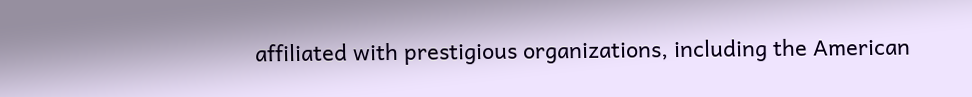affiliated with prestigious organizations, including the American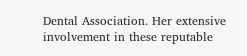Dental Association. Her extensive involvement in these reputable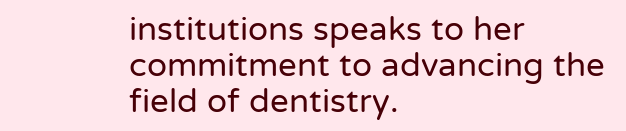institutions speaks to her commitment to advancing the field of dentistry.